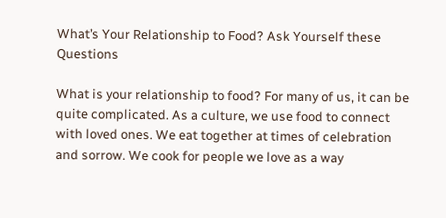What’s Your Relationship to Food? Ask Yourself these Questions

What is your relationship to food? For many of us, it can be quite complicated. As a culture, we use food to connect with loved ones. We eat together at times of celebration and sorrow. We cook for people we love as a way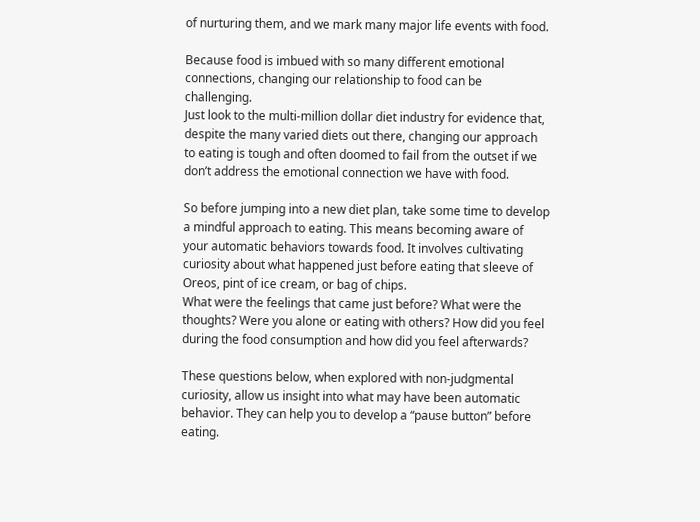of nurturing them, and we mark many major life events with food.

Because food is imbued with so many different emotional connections, changing our relationship to food can be challenging.
Just look to the multi-million dollar diet industry for evidence that, despite the many varied diets out there, changing our approach to eating is tough and often doomed to fail from the outset if we don’t address the emotional connection we have with food.

So before jumping into a new diet plan, take some time to develop a mindful approach to eating. This means becoming aware of your automatic behaviors towards food. It involves cultivating curiosity about what happened just before eating that sleeve of Oreos, pint of ice cream, or bag of chips.
What were the feelings that came just before? What were the thoughts? Were you alone or eating with others? How did you feel during the food consumption and how did you feel afterwards?

These questions below, when explored with non-judgmental curiosity, allow us insight into what may have been automatic behavior. They can help you to develop a “pause button” before eating.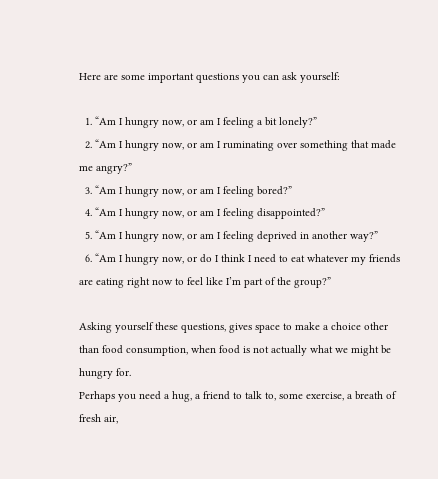Here are some important questions you can ask yourself:

  1. “Am I hungry now, or am I feeling a bit lonely?”
  2. “Am I hungry now, or am I ruminating over something that made me angry?”
  3. “Am I hungry now, or am I feeling bored?”
  4. “Am I hungry now, or am I feeling disappointed?”
  5. “Am I hungry now, or am I feeling deprived in another way?”
  6. “Am I hungry now, or do I think I need to eat whatever my friends are eating right now to feel like I’m part of the group?”

Asking yourself these questions, gives space to make a choice other than food consumption, when food is not actually what we might be hungry for.
Perhaps you need a hug, a friend to talk to, some exercise, a breath of fresh air,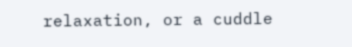relaxation, or a cuddle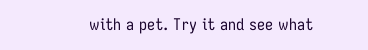with a pet. Try it and see what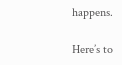happens.

Here’s to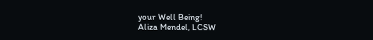your Well Being!
Aliza Mendel, LCSW